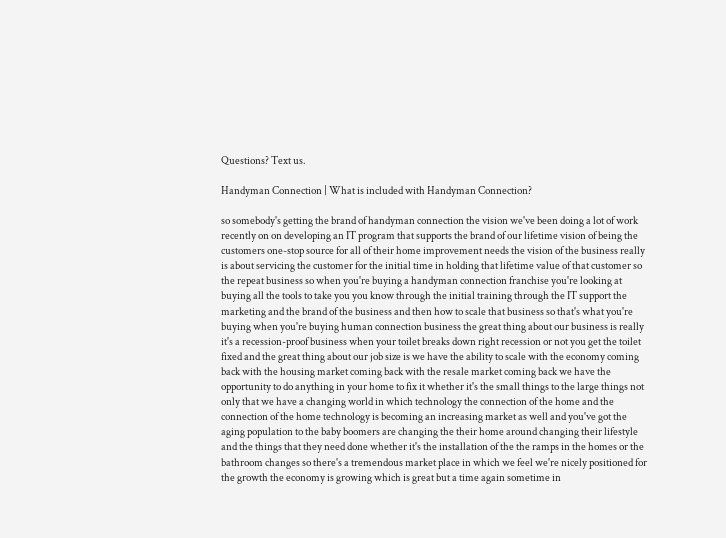Questions? Text us.

Handyman Connection | What is included with Handyman Connection?

so somebody's getting the brand of handyman connection the vision we've been doing a lot of work recently on on developing an IT program that supports the brand of our lifetime vision of being the customers one-stop source for all of their home improvement needs the vision of the business really is about servicing the customer for the initial time in holding that lifetime value of that customer so the repeat business so when you're buying a handyman connection franchise you're looking at buying all the tools to take you you know through the initial training through the IT support the marketing and the brand of the business and then how to scale that business so that's what you're buying when you're buying human connection business the great thing about our business is really it's a recession-proof business when your toilet breaks down right recession or not you get the toilet fixed and the great thing about our job size is we have the ability to scale with the economy coming back with the housing market coming back with the resale market coming back we have the opportunity to do anything in your home to fix it whether it's the small things to the large things not only that we have a changing world in which technology the connection of the home and the connection of the home technology is becoming an increasing market as well and you've got the aging population to the baby boomers are changing the their home around changing their lifestyle and the things that they need done whether it's the installation of the the ramps in the homes or the bathroom changes so there's a tremendous market place in which we feel we're nicely positioned for the growth the economy is growing which is great but a time again sometime in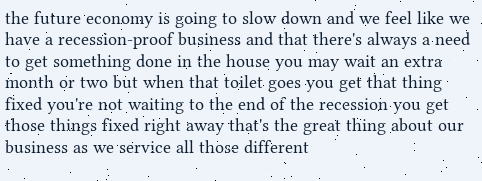the future economy is going to slow down and we feel like we have a recession-proof business and that there's always a need to get something done in the house you may wait an extra month or two but when that toilet goes you get that thing fixed you're not waiting to the end of the recession you get those things fixed right away that's the great thing about our business as we service all those different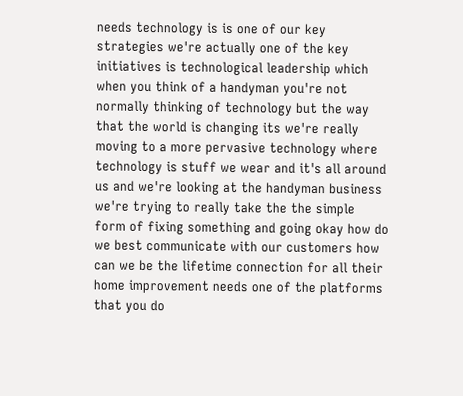needs technology is is one of our key strategies we're actually one of the key initiatives is technological leadership which when you think of a handyman you're not normally thinking of technology but the way that the world is changing its we're really moving to a more pervasive technology where technology is stuff we wear and it's all around us and we're looking at the handyman business we're trying to really take the the simple form of fixing something and going okay how do we best communicate with our customers how can we be the lifetime connection for all their home improvement needs one of the platforms that you do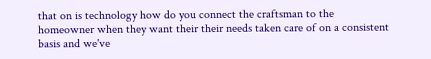that on is technology how do you connect the craftsman to the homeowner when they want their their needs taken care of on a consistent basis and we've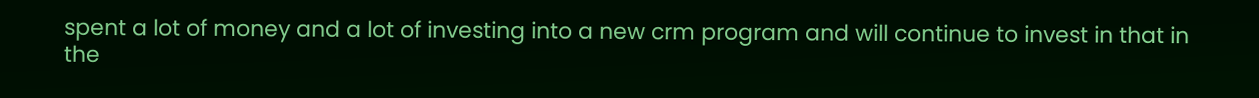spent a lot of money and a lot of investing into a new crm program and will continue to invest in that in the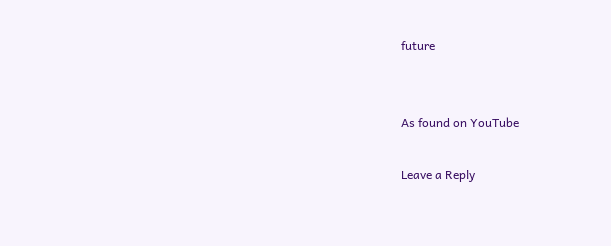future


As found on YouTube

Leave a Reply